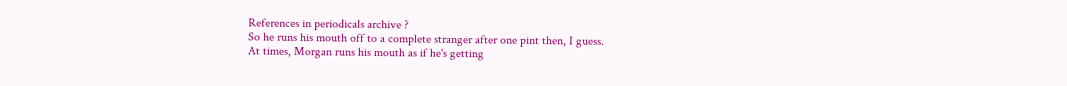References in periodicals archive ?
So he runs his mouth off to a complete stranger after one pint then, I guess.
At times, Morgan runs his mouth as if he's getting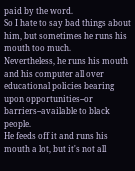paid by the word.
So I hate to say bad things about him, but sometimes he runs his mouth too much.
Nevertheless, he runs his mouth and his computer all over educational policies bearing upon opportunities--or barriers--available to black people.
He feeds off it and runs his mouth a lot, but it's not all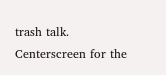trash talk.
Centerscreen for the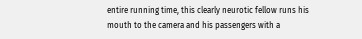entire running time, this clearly neurotic fellow runs his mouth to the camera and his passengers with a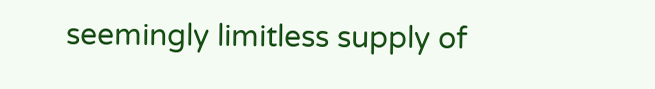seemingly limitless supply of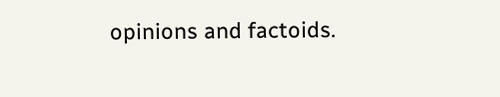opinions and factoids.